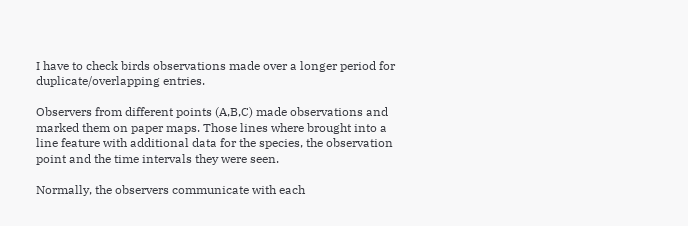I have to check birds observations made over a longer period for duplicate/overlapping entries.

Observers from different points (A,B,C) made observations and marked them on paper maps. Those lines where brought into a line feature with additional data for the species, the observation point and the time intervals they were seen.

Normally, the observers communicate with each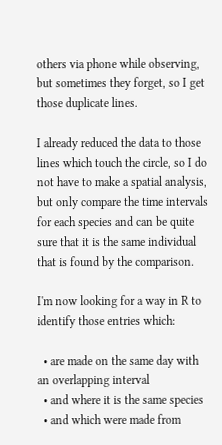others via phone while observing, but sometimes they forget, so I get those duplicate lines.

I already reduced the data to those lines which touch the circle, so I do not have to make a spatial analysis, but only compare the time intervals for each species and can be quite sure that it is the same individual that is found by the comparison.

I'm now looking for a way in R to identify those entries which:

  • are made on the same day with an overlapping interval
  • and where it is the same species
  • and which were made from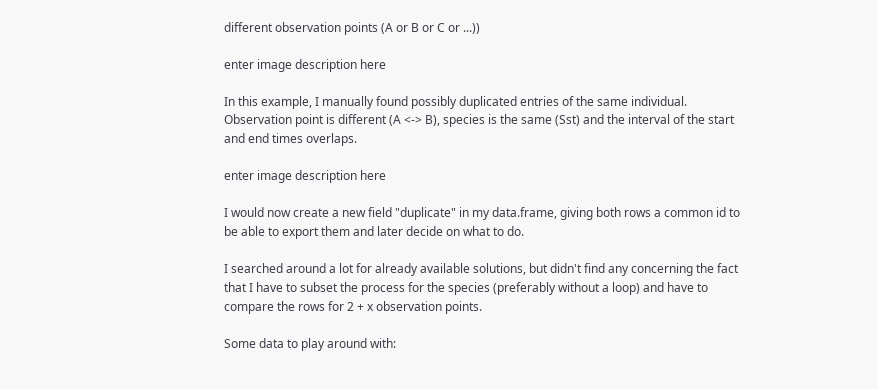different observation points (A or B or C or ...))

enter image description here

In this example, I manually found possibly duplicated entries of the same individual. Observation point is different (A <-> B), species is the same (Sst) and the interval of the start and end times overlaps.

enter image description here

I would now create a new field "duplicate" in my data.frame, giving both rows a common id to be able to export them and later decide on what to do.

I searched around a lot for already available solutions, but didn't find any concerning the fact that I have to subset the process for the species (preferably without a loop) and have to compare the rows for 2 + x observation points.

Some data to play around with: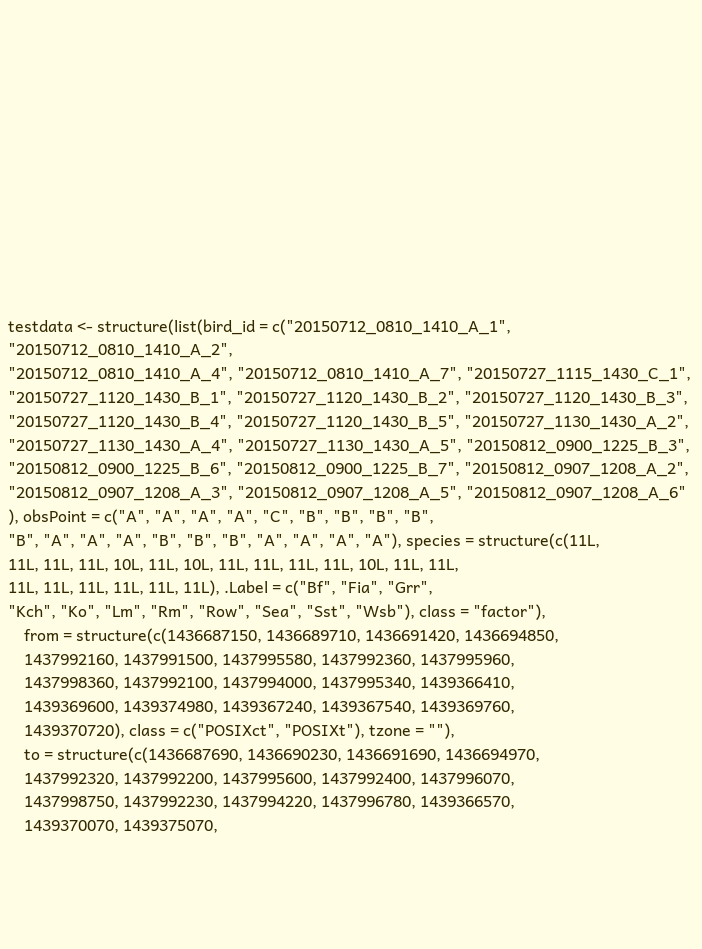testdata <- structure(list(bird_id = c("20150712_0810_1410_A_1", "20150712_0810_1410_A_2",
"20150712_0810_1410_A_4", "20150712_0810_1410_A_7", "20150727_1115_1430_C_1",
"20150727_1120_1430_B_1", "20150727_1120_1430_B_2", "20150727_1120_1430_B_3",
"20150727_1120_1430_B_4", "20150727_1120_1430_B_5", "20150727_1130_1430_A_2",
"20150727_1130_1430_A_4", "20150727_1130_1430_A_5", "20150812_0900_1225_B_3",
"20150812_0900_1225_B_6", "20150812_0900_1225_B_7", "20150812_0907_1208_A_2",
"20150812_0907_1208_A_3", "20150812_0907_1208_A_5", "20150812_0907_1208_A_6"
), obsPoint = c("A", "A", "A", "A", "C", "B", "B", "B", "B",
"B", "A", "A", "A", "B", "B", "B", "A", "A", "A", "A"), species = structure(c(11L,
11L, 11L, 11L, 10L, 11L, 10L, 11L, 11L, 11L, 11L, 10L, 11L, 11L,
11L, 11L, 11L, 11L, 11L, 11L), .Label = c("Bf", "Fia", "Grr",
"Kch", "Ko", "Lm", "Rm", "Row", "Sea", "Sst", "Wsb"), class = "factor"),
    from = structure(c(1436687150, 1436689710, 1436691420, 1436694850,
    1437992160, 1437991500, 1437995580, 1437992360, 1437995960,
    1437998360, 1437992100, 1437994000, 1437995340, 1439366410,
    1439369600, 1439374980, 1439367240, 1439367540, 1439369760,
    1439370720), class = c("POSIXct", "POSIXt"), tzone = ""),
    to = structure(c(1436687690, 1436690230, 1436691690, 1436694970,
    1437992320, 1437992200, 1437995600, 1437992400, 1437996070,
    1437998750, 1437992230, 1437994220, 1437996780, 1439366570,
    1439370070, 1439375070,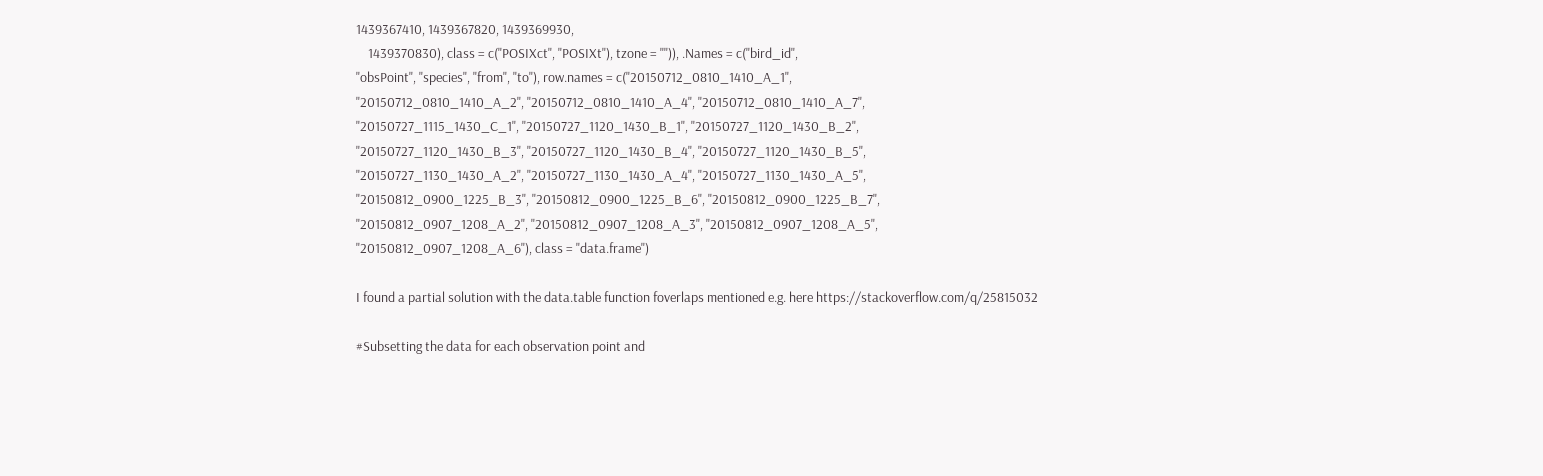1439367410, 1439367820, 1439369930,
    1439370830), class = c("POSIXct", "POSIXt"), tzone = "")), .Names = c("bird_id",
"obsPoint", "species", "from", "to"), row.names = c("20150712_0810_1410_A_1",
"20150712_0810_1410_A_2", "20150712_0810_1410_A_4", "20150712_0810_1410_A_7",
"20150727_1115_1430_C_1", "20150727_1120_1430_B_1", "20150727_1120_1430_B_2",
"20150727_1120_1430_B_3", "20150727_1120_1430_B_4", "20150727_1120_1430_B_5",
"20150727_1130_1430_A_2", "20150727_1130_1430_A_4", "20150727_1130_1430_A_5",
"20150812_0900_1225_B_3", "20150812_0900_1225_B_6", "20150812_0900_1225_B_7",
"20150812_0907_1208_A_2", "20150812_0907_1208_A_3", "20150812_0907_1208_A_5",
"20150812_0907_1208_A_6"), class = "data.frame")

I found a partial solution with the data.table function foverlaps mentioned e.g. here https://stackoverflow.com/q/25815032

#Subsetting the data for each observation point and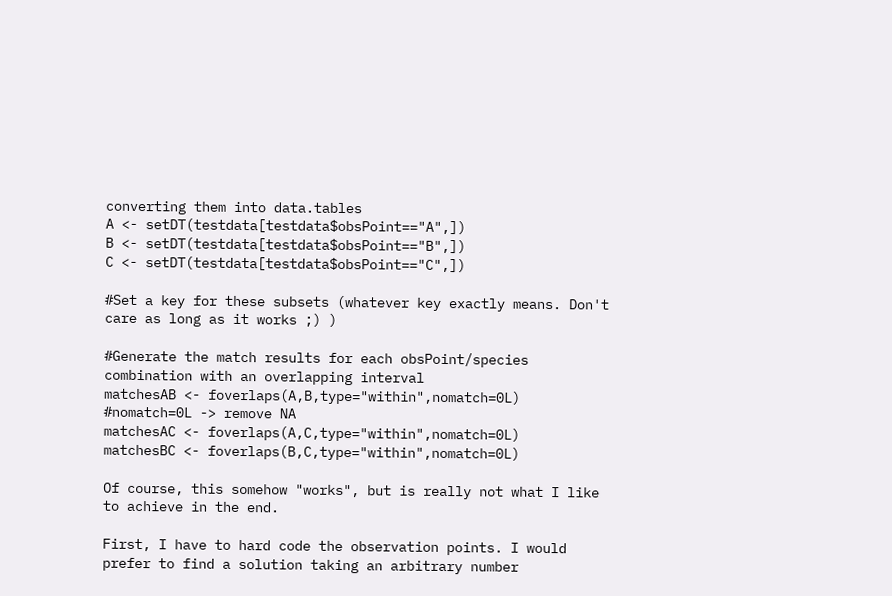converting them into data.tables
A <- setDT(testdata[testdata$obsPoint=="A",])
B <- setDT(testdata[testdata$obsPoint=="B",])
C <- setDT(testdata[testdata$obsPoint=="C",])

#Set a key for these subsets (whatever key exactly means. Don't care as long as it works ;) )

#Generate the match results for each obsPoint/species combination with an overlapping interval
matchesAB <- foverlaps(A,B,type="within",nomatch=0L) #nomatch=0L -> remove NA
matchesAC <- foverlaps(A,C,type="within",nomatch=0L)
matchesBC <- foverlaps(B,C,type="within",nomatch=0L)

Of course, this somehow "works", but is really not what I like to achieve in the end.

First, I have to hard code the observation points. I would prefer to find a solution taking an arbitrary number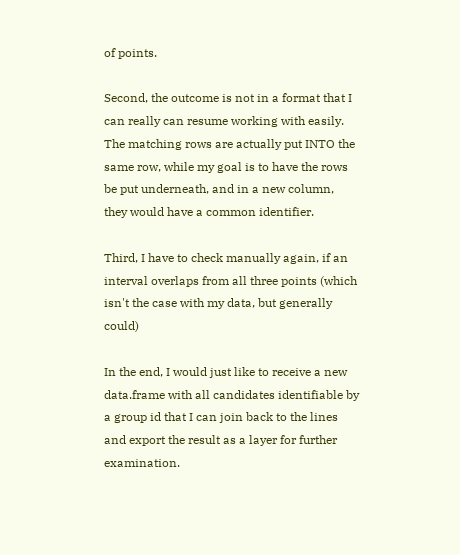of points.

Second, the outcome is not in a format that I can really can resume working with easily. The matching rows are actually put INTO the same row, while my goal is to have the rows be put underneath, and in a new column, they would have a common identifier.

Third, I have to check manually again, if an interval overlaps from all three points (which isn't the case with my data, but generally could)

In the end, I would just like to receive a new data.frame with all candidates identifiable by a group id that I can join back to the lines and export the result as a layer for further examination.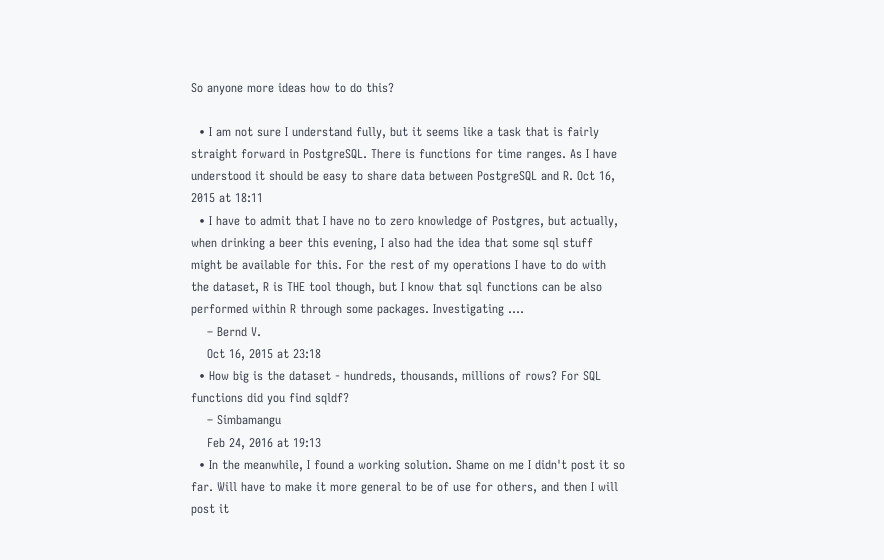So anyone more ideas how to do this?

  • I am not sure I understand fully, but it seems like a task that is fairly straight forward in PostgreSQL. There is functions for time ranges. As I have understood it should be easy to share data between PostgreSQL and R. Oct 16, 2015 at 18:11
  • I have to admit that I have no to zero knowledge of Postgres, but actually, when drinking a beer this evening, I also had the idea that some sql stuff might be available for this. For the rest of my operations I have to do with the dataset, R is THE tool though, but I know that sql functions can be also performed within R through some packages. Investigating ....
    – Bernd V.
    Oct 16, 2015 at 23:18
  • How big is the dataset - hundreds, thousands, millions of rows? For SQL functions did you find sqldf?
    – Simbamangu
    Feb 24, 2016 at 19:13
  • In the meanwhile, I found a working solution. Shame on me I didn't post it so far. Will have to make it more general to be of use for others, and then I will post it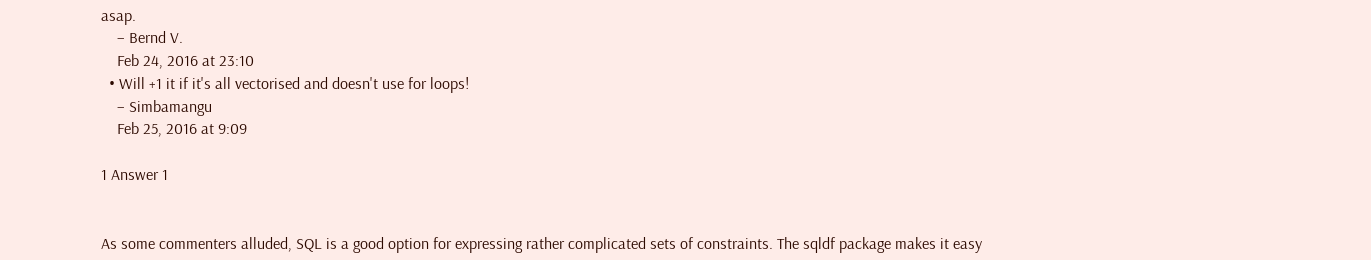asap.
    – Bernd V.
    Feb 24, 2016 at 23:10
  • Will +1 it if it's all vectorised and doesn't use for loops!
    – Simbamangu
    Feb 25, 2016 at 9:09

1 Answer 1


As some commenters alluded, SQL is a good option for expressing rather complicated sets of constraints. The sqldf package makes it easy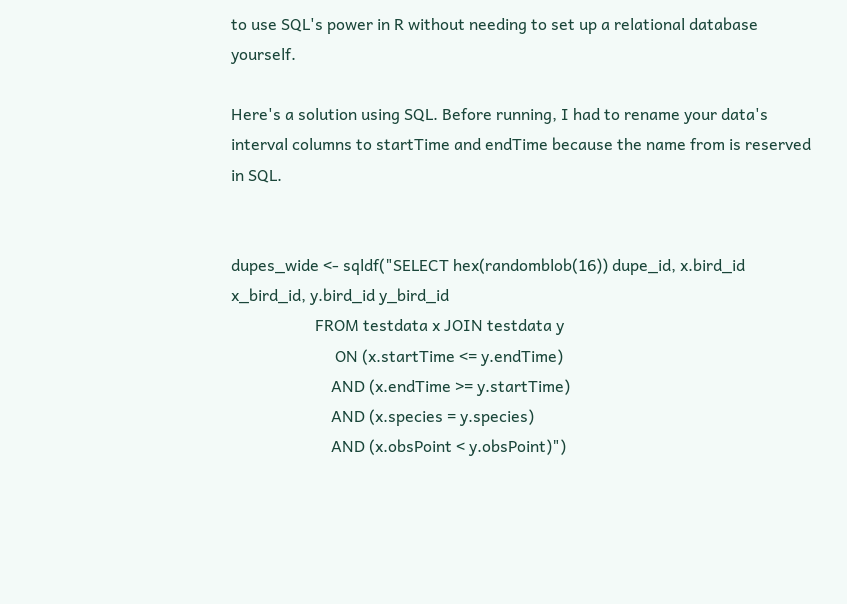to use SQL's power in R without needing to set up a relational database yourself.

Here's a solution using SQL. Before running, I had to rename your data's interval columns to startTime and endTime because the name from is reserved in SQL.


dupes_wide <- sqldf("SELECT hex(randomblob(16)) dupe_id, x.bird_id x_bird_id, y.bird_id y_bird_id
                     FROM testdata x JOIN testdata y
                          ON (x.startTime <= y.endTime)
                         AND (x.endTime >= y.startTime)
                         AND (x.species = y.species)
                         AND (x.obsPoint < y.obsPoint)")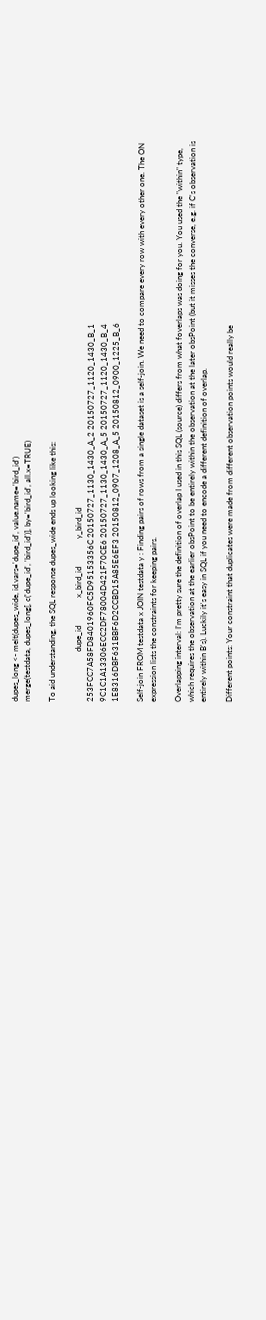dupes_long <- melt(dupes_wide, id.vars='dupe_id', value.name='bird_id')
merge(testdata, dupes_long[, c('dupe_id', 'bird_id')], by='bird_id', all.x=TRUE)

To aid understanding, the SQL response dupes_wide ends up looking like this:

                         dupe_id              x_bird_id              y_bird_id
253FCC7A58FD8401960FC5D95153356C 20150727_1130_1430_A_2 20150727_1120_1430_B_1
9C1C1A13306ECC2DF78004D421F70CE6 20150727_1130_1430_A_5 20150727_1120_1430_B_4
1E8316DBF631BBF6D2CCBD15A85E6EF3 20150812_0907_1208_A_5 20150812_0900_1225_B_6

Self-join FROM testdata x JOIN testdata y : Finding pairs of rows from a single dataset is a self-join. We need to compare every row with every other one. The ON expression lists the constraints for keeping pairs.

Overlapping interval: I'm pretty sure the definition of overlap I used in this SQL (source) differs from what foverlaps was doing for you. You used the "within" type, which requires the observation at the earlier obsPoint to be entirely within the observation at the later obsPoint (but it misses the converse, e.g. if C's observation is entirely within B's). Luckily it's easy in SQL if you need to encode a different definition of overlap.

Different points: Your constraint that duplicates were made from different observation points would really be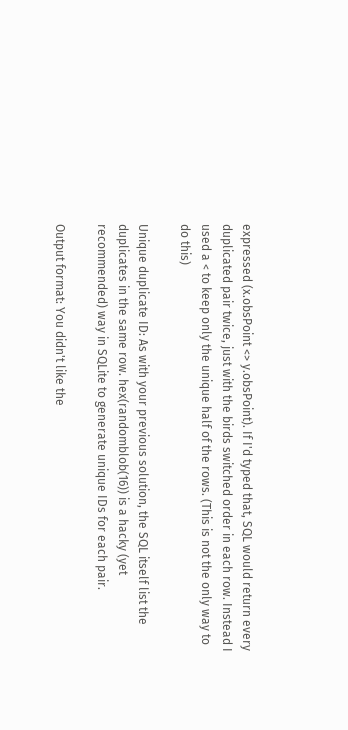expressed (x.obsPoint <> y.obsPoint). If I'd typed that, SQL would return every duplicated pair twice, just with the birds switched order in each row. Instead I used a < to keep only the unique half of the rows. (This is not the only way to do this)

Unique duplicate ID: As with your previous solution, the SQL itself list the duplicates in the same row. hex(randomblob(16)) is a hacky (yet recommended) way in SQLite to generate unique IDs for each pair.

Output format: You didn't like the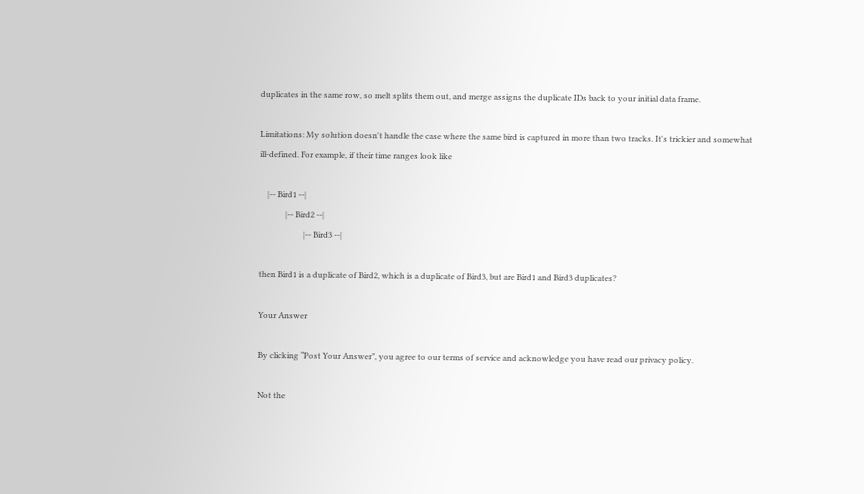duplicates in the same row, so melt splits them out, and merge assigns the duplicate IDs back to your initial data frame.

Limitations: My solution doesn't handle the case where the same bird is captured in more than two tracks. It's trickier and somewhat ill-defined. For example, if their time ranges look like

    |-- Bird1 --|
             |-- Bird2 --|
                      |-- Bird3 --|

then Bird1 is a duplicate of Bird2, which is a duplicate of Bird3, but are Bird1 and Bird3 duplicates?

Your Answer

By clicking “Post Your Answer”, you agree to our terms of service and acknowledge you have read our privacy policy.

Not the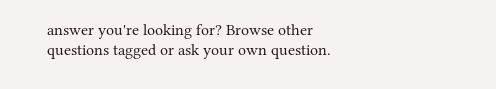answer you're looking for? Browse other questions tagged or ask your own question.